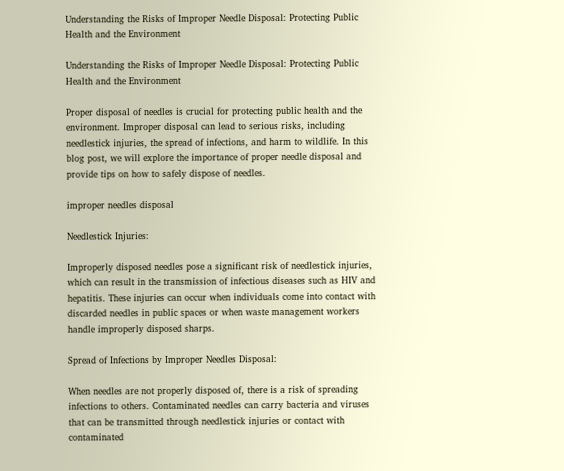Understanding the Risks of Improper Needle Disposal: Protecting Public Health and the Environment

Understanding the Risks of Improper Needle Disposal: Protecting Public Health and the Environment

Proper disposal of needles is crucial for protecting public health and the environment. Improper disposal can lead to serious risks, including needlestick injuries, the spread of infections, and harm to wildlife. In this blog post, we will explore the importance of proper needle disposal and provide tips on how to safely dispose of needles.

improper needles disposal

Needlestick Injuries:

Improperly disposed needles pose a significant risk of needlestick injuries, which can result in the transmission of infectious diseases such as HIV and hepatitis. These injuries can occur when individuals come into contact with discarded needles in public spaces or when waste management workers handle improperly disposed sharps.

Spread of Infections by Improper Needles Disposal:

When needles are not properly disposed of, there is a risk of spreading infections to others. Contaminated needles can carry bacteria and viruses that can be transmitted through needlestick injuries or contact with contaminated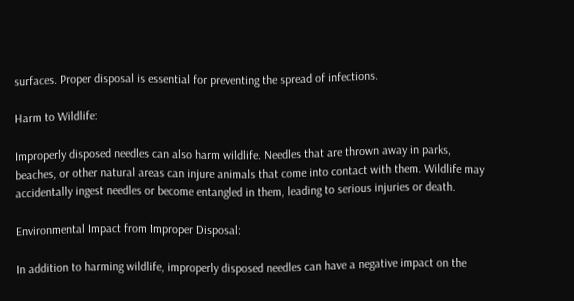surfaces. Proper disposal is essential for preventing the spread of infections.

Harm to Wildlife:

Improperly disposed needles can also harm wildlife. Needles that are thrown away in parks, beaches, or other natural areas can injure animals that come into contact with them. Wildlife may accidentally ingest needles or become entangled in them, leading to serious injuries or death.

Environmental Impact from Improper Disposal:

In addition to harming wildlife, improperly disposed needles can have a negative impact on the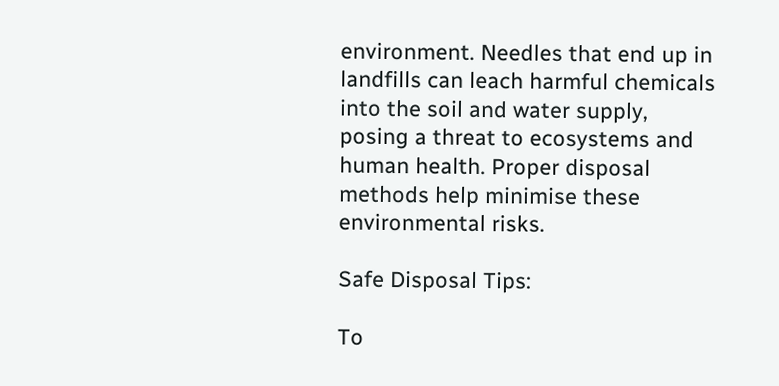environment. Needles that end up in landfills can leach harmful chemicals into the soil and water supply, posing a threat to ecosystems and human health. Proper disposal methods help minimise these environmental risks.

Safe Disposal Tips:

To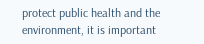protect public health and the environment, it is important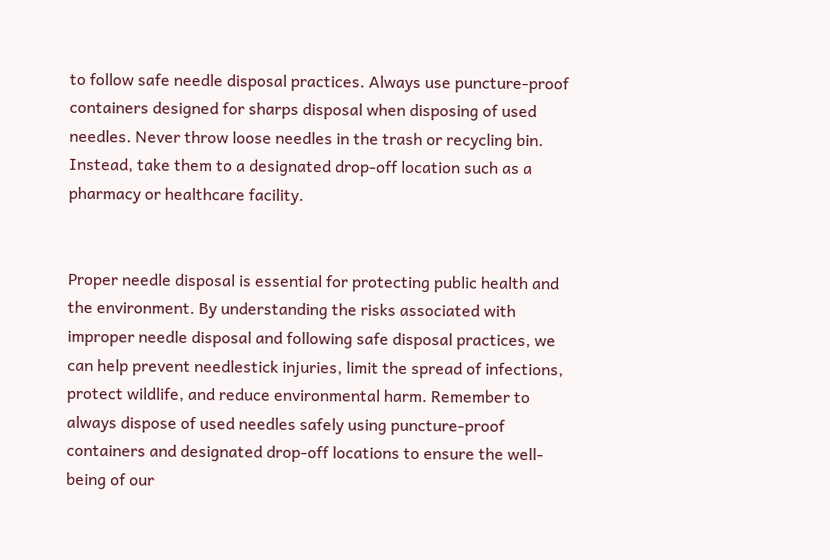to follow safe needle disposal practices. Always use puncture-proof containers designed for sharps disposal when disposing of used needles. Never throw loose needles in the trash or recycling bin. Instead, take them to a designated drop-off location such as a pharmacy or healthcare facility.


Proper needle disposal is essential for protecting public health and the environment. By understanding the risks associated with improper needle disposal and following safe disposal practices, we can help prevent needlestick injuries, limit the spread of infections, protect wildlife, and reduce environmental harm. Remember to always dispose of used needles safely using puncture-proof containers and designated drop-off locations to ensure the well-being of our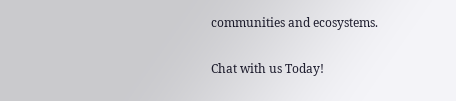communities and ecosystems.

Chat with us Today!